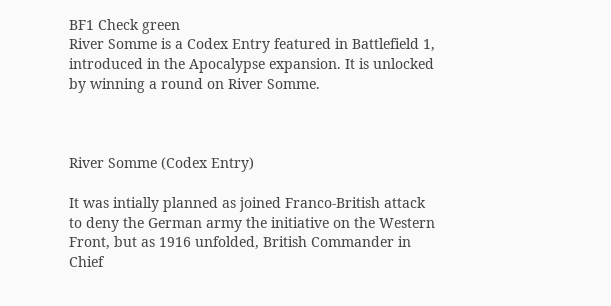BF1 Check green
River Somme is a Codex Entry featured in Battlefield 1, introduced in the Apocalypse expansion. It is unlocked by winning a round on River Somme.



River Somme (Codex Entry)

It was intially planned as joined Franco-British attack to deny the German army the initiative on the Western Front, but as 1916 unfolded, British Commander in Chief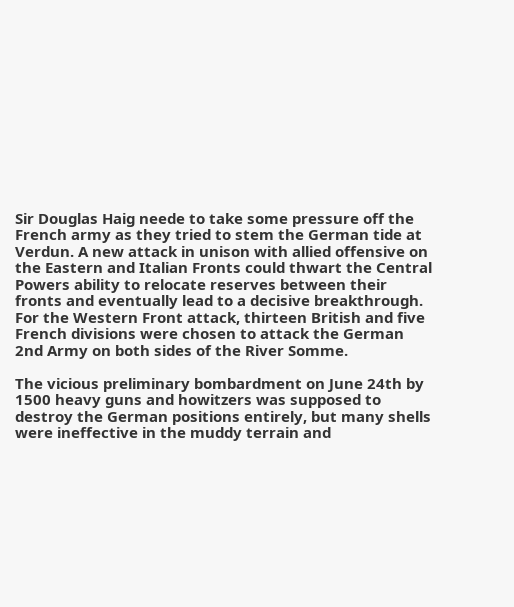Sir Douglas Haig neede to take some pressure off the French army as they tried to stem the German tide at Verdun. A new attack in unison with allied offensive on the Eastern and Italian Fronts could thwart the Central Powers ability to relocate reserves between their fronts and eventually lead to a decisive breakthrough. For the Western Front attack, thirteen British and five French divisions were chosen to attack the German 2nd Army on both sides of the River Somme.

The vicious preliminary bombardment on June 24th by 1500 heavy guns and howitzers was supposed to destroy the German positions entirely, but many shells were ineffective in the muddy terrain and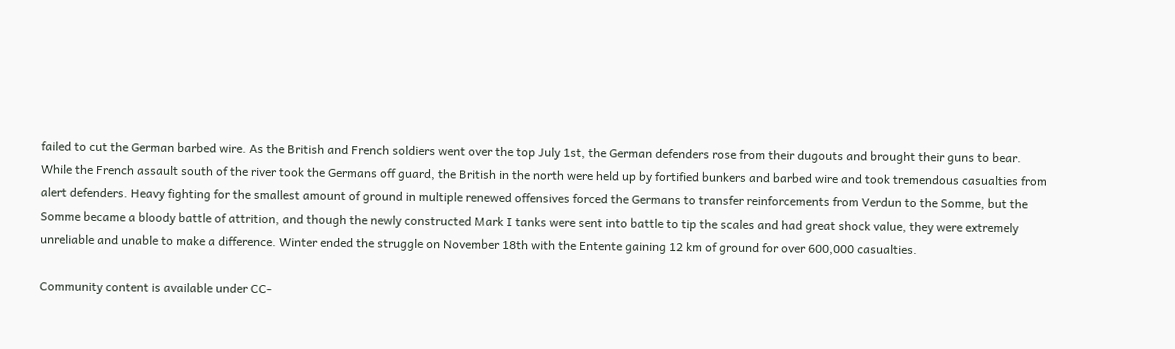failed to cut the German barbed wire. As the British and French soldiers went over the top July 1st, the German defenders rose from their dugouts and brought their guns to bear. While the French assault south of the river took the Germans off guard, the British in the north were held up by fortified bunkers and barbed wire and took tremendous casualties from alert defenders. Heavy fighting for the smallest amount of ground in multiple renewed offensives forced the Germans to transfer reinforcements from Verdun to the Somme, but the Somme became a bloody battle of attrition, and though the newly constructed Mark I tanks were sent into battle to tip the scales and had great shock value, they were extremely unreliable and unable to make a difference. Winter ended the struggle on November 18th with the Entente gaining 12 km of ground for over 600,000 casualties.

Community content is available under CC-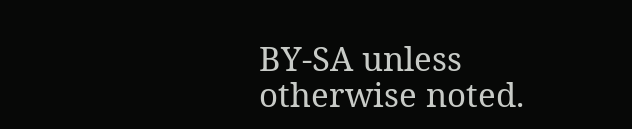BY-SA unless otherwise noted.